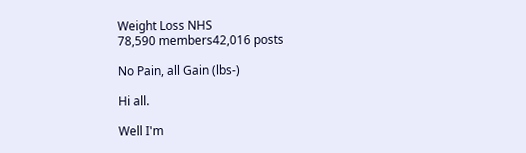Weight Loss NHS
78,590 members42,016 posts

No Pain, all Gain (lbs-)

Hi all.

Well I'm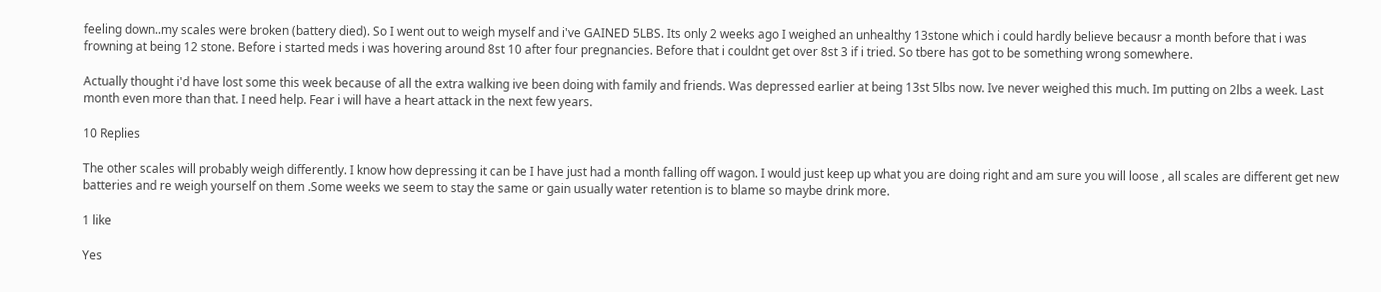feeling down..my scales were broken (battery died). So I went out to weigh myself and i've GAINED 5LBS. Its only 2 weeks ago I weighed an unhealthy 13stone which i could hardly believe becausr a month before that i was frowning at being 12 stone. Before i started meds i was hovering around 8st 10 after four pregnancies. Before that i couldnt get over 8st 3 if i tried. So tbere has got to be something wrong somewhere.

Actually thought i'd have lost some this week because of all the extra walking ive been doing with family and friends. Was depressed earlier at being 13st 5lbs now. Ive never weighed this much. Im putting on 2lbs a week. Last month even more than that. I need help. Fear i will have a heart attack in the next few years.

10 Replies

The other scales will probably weigh differently. I know how depressing it can be I have just had a month falling off wagon. I would just keep up what you are doing right and am sure you will loose , all scales are different get new batteries and re weigh yourself on them .Some weeks we seem to stay the same or gain usually water retention is to blame so maybe drink more.

1 like

Yes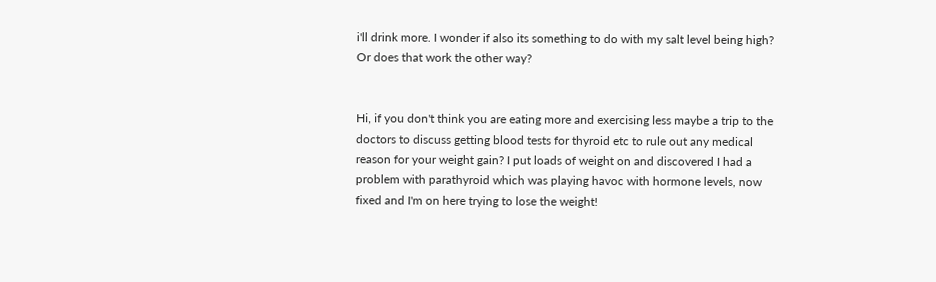i'll drink more. I wonder if also its something to do with my salt level being high? Or does that work the other way?


Hi, if you don't think you are eating more and exercising less maybe a trip to the doctors to discuss getting blood tests for thyroid etc to rule out any medical reason for your weight gain? I put loads of weight on and discovered I had a problem with parathyroid which was playing havoc with hormone levels, now fixed and I'm on here trying to lose the weight!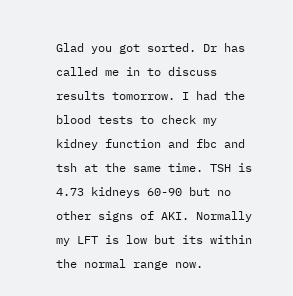Glad you got sorted. Dr has called me in to discuss results tomorrow. I had the blood tests to check my kidney function and fbc and tsh at the same time. TSH is 4.73 kidneys 60-90 but no other signs of AKI. Normally my LFT is low but its within the normal range now.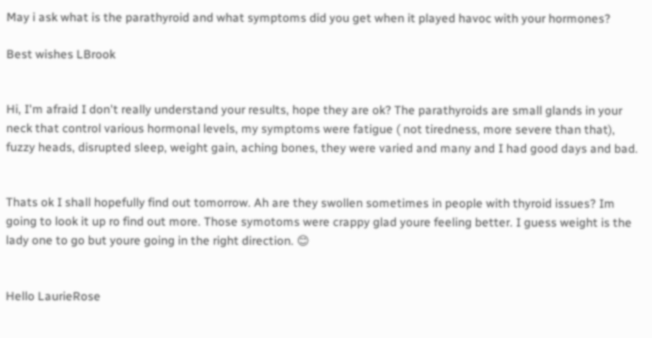May i ask what is the parathyroid and what symptoms did you get when it played havoc with your hormones?

Best wishes LBrook


Hi, I'm afraid I don't really understand your results, hope they are ok? The parathyroids are small glands in your neck that control various hormonal levels, my symptoms were fatigue ( not tiredness, more severe than that), fuzzy heads, disrupted sleep, weight gain, aching bones, they were varied and many and I had good days and bad.


Thats ok I shall hopefully find out tomorrow. Ah are they swollen sometimes in people with thyroid issues? Im going to look it up ro find out more. Those symotoms were crappy glad youre feeling better. I guess weight is the lady one to go but youre going in the right direction. 😊


Hello LaurieRose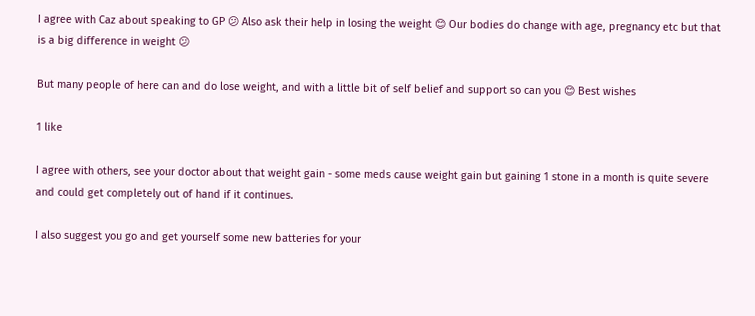I agree with Caz about speaking to GP 😕 Also ask their help in losing the weight 😊 Our bodies do change with age, pregnancy etc but that is a big difference in weight 😕

But many people of here can and do lose weight, and with a little bit of self belief and support so can you 😊 Best wishes

1 like

I agree with others, see your doctor about that weight gain - some meds cause weight gain but gaining 1 stone in a month is quite severe and could get completely out of hand if it continues.

I also suggest you go and get yourself some new batteries for your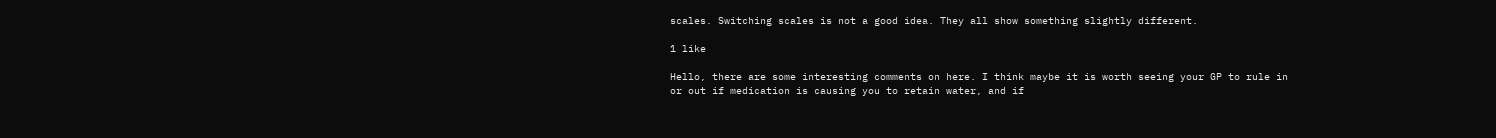scales. Switching scales is not a good idea. They all show something slightly different.

1 like

Hello, there are some interesting comments on here. I think maybe it is worth seeing your GP to rule in or out if medication is causing you to retain water, and if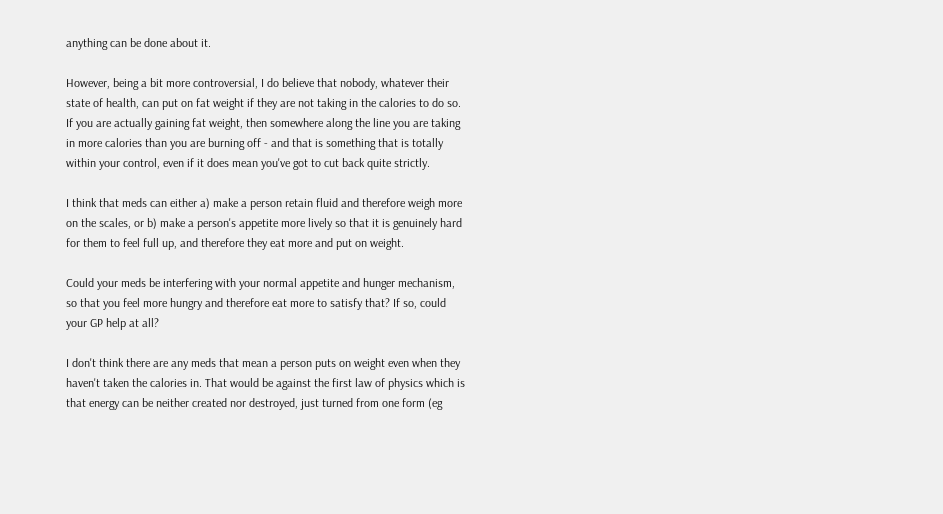anything can be done about it.

However, being a bit more controversial, I do believe that nobody, whatever their state of health, can put on fat weight if they are not taking in the calories to do so. If you are actually gaining fat weight, then somewhere along the line you are taking in more calories than you are burning off - and that is something that is totally within your control, even if it does mean you've got to cut back quite strictly.

I think that meds can either a) make a person retain fluid and therefore weigh more on the scales, or b) make a person's appetite more lively so that it is genuinely hard for them to feel full up, and therefore they eat more and put on weight.

Could your meds be interfering with your normal appetite and hunger mechanism, so that you feel more hungry and therefore eat more to satisfy that? If so, could your GP help at all?

I don't think there are any meds that mean a person puts on weight even when they haven't taken the calories in. That would be against the first law of physics which is that energy can be neither created nor destroyed, just turned from one form (eg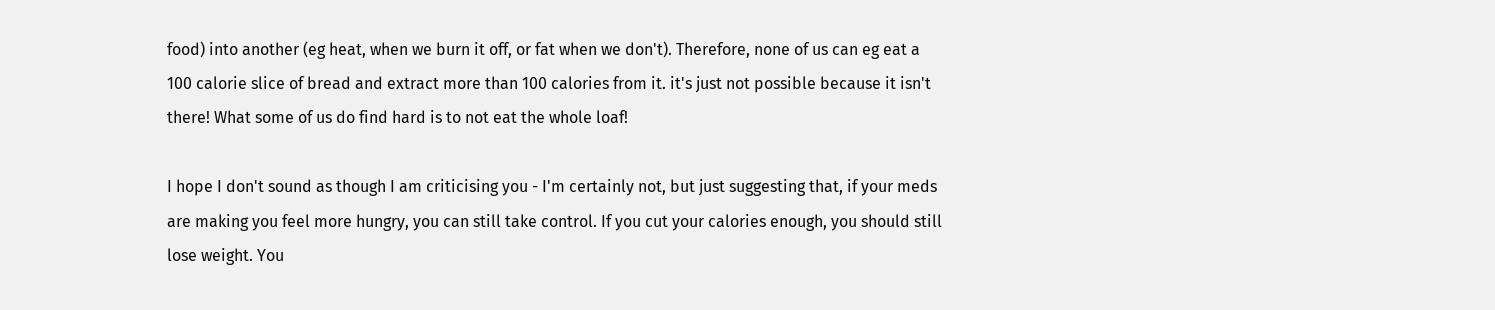food) into another (eg heat, when we burn it off, or fat when we don't). Therefore, none of us can eg eat a 100 calorie slice of bread and extract more than 100 calories from it. it's just not possible because it isn't there! What some of us do find hard is to not eat the whole loaf!

I hope I don't sound as though I am criticising you - I'm certainly not, but just suggesting that, if your meds are making you feel more hungry, you can still take control. If you cut your calories enough, you should still lose weight. You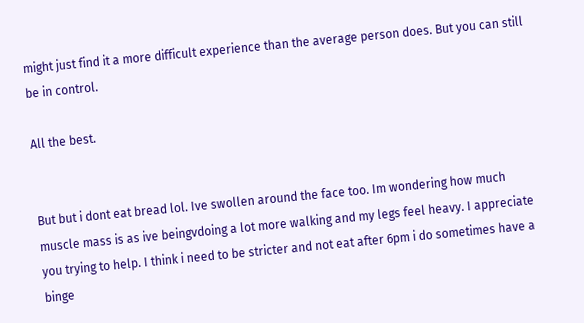might just find it a more difficult experience than the average person does. But you can still be in control.

All the best.


But but i dont eat bread lol. Ive swollen around the face too. Im wondering how much muscle mass is as ive beingvdoing a lot more walking and my legs feel heavy. I appreciate you trying to help. I think i need to be stricter and not eat after 6pm i do sometimes have a binge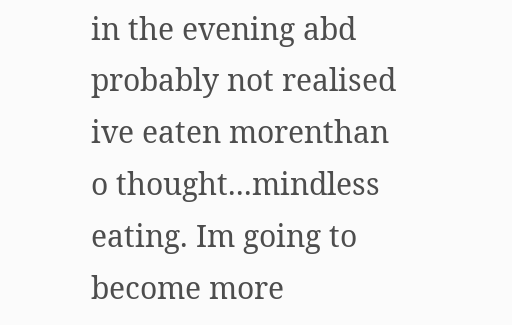in the evening abd probably not realised ive eaten morenthan o thought...mindless eating. Im going to become more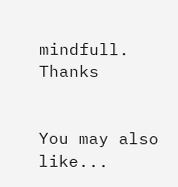mindfull. Thanks


You may also like...